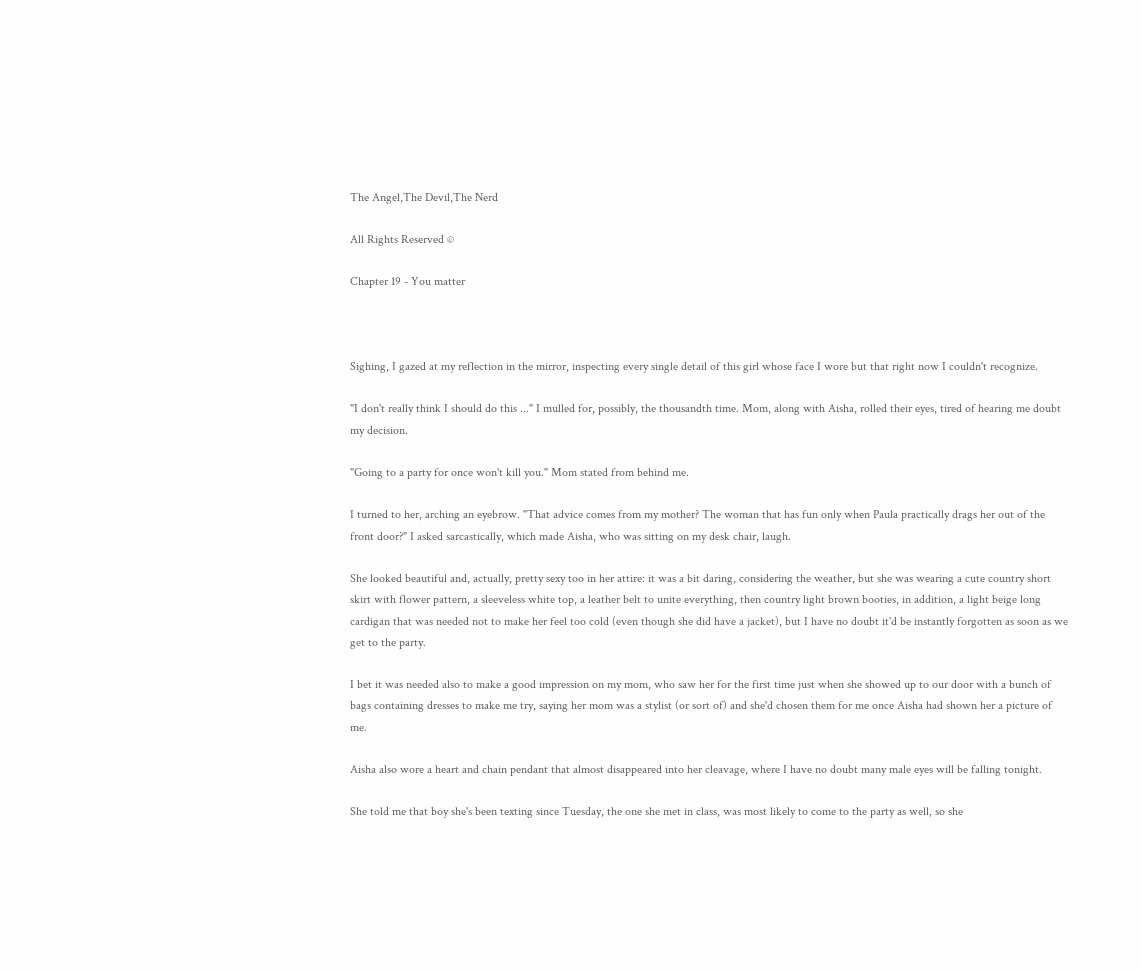The Angel,The Devil,The Nerd

All Rights Reserved ©

Chapter 19 - You matter



Sighing, I gazed at my reflection in the mirror, inspecting every single detail of this girl whose face I wore but that right now I couldn't recognize.

"I don't really think I should do this ..." I mulled for, possibly, the thousandth time. Mom, along with Aisha, rolled their eyes, tired of hearing me doubt my decision.

"Going to a party for once won't kill you." Mom stated from behind me.

I turned to her, arching an eyebrow. "That advice comes from my mother? The woman that has fun only when Paula practically drags her out of the front door?" I asked sarcastically, which made Aisha, who was sitting on my desk chair, laugh.

She looked beautiful and, actually, pretty sexy too in her attire: it was a bit daring, considering the weather, but she was wearing a cute country short skirt with flower pattern, a sleeveless white top, a leather belt to unite everything, then country light brown booties, in addition, a light beige long cardigan that was needed not to make her feel too cold (even though she did have a jacket), but I have no doubt it'd be instantly forgotten as soon as we get to the party.

I bet it was needed also to make a good impression on my mom, who saw her for the first time just when she showed up to our door with a bunch of bags containing dresses to make me try, saying her mom was a stylist (or sort of) and she'd chosen them for me once Aisha had shown her a picture of me.

Aisha also wore a heart and chain pendant that almost disappeared into her cleavage, where I have no doubt many male eyes will be falling tonight.

She told me that boy she's been texting since Tuesday, the one she met in class, was most likely to come to the party as well, so she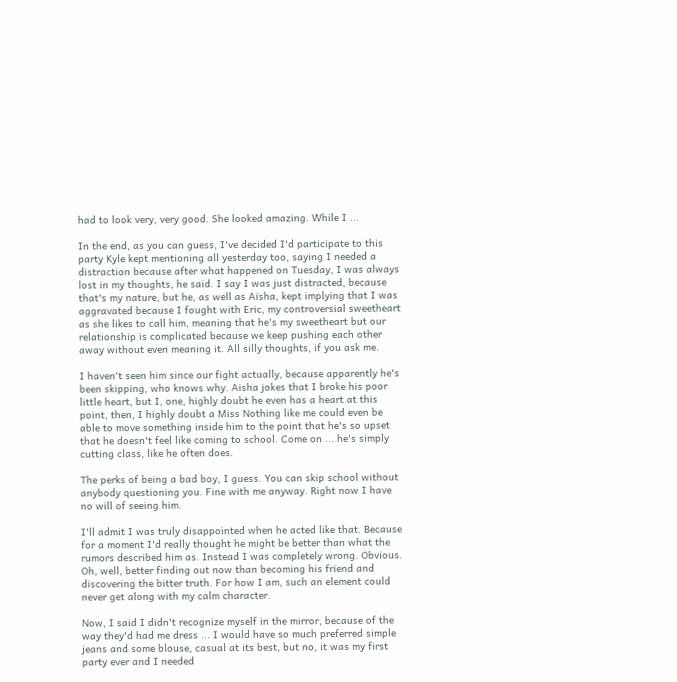had to look very, very good. She looked amazing. While I ...

In the end, as you can guess, I've decided I'd participate to this party Kyle kept mentioning all yesterday too, saying I needed a distraction because after what happened on Tuesday, I was always lost in my thoughts, he said. I say I was just distracted, because that's my nature, but he, as well as Aisha, kept implying that I was aggravated because I fought with Eric, my controversial sweetheart as she likes to call him, meaning that he's my sweetheart but our relationship is complicated because we keep pushing each other away without even meaning it. All silly thoughts, if you ask me.

I haven't seen him since our fight actually, because apparently he's been skipping, who knows why. Aisha jokes that I broke his poor little heart, but I, one, highly doubt he even has a heart at this point, then, I highly doubt a Miss Nothing like me could even be able to move something inside him to the point that he's so upset that he doesn't feel like coming to school. Come on ... he's simply cutting class, like he often does.

The perks of being a bad boy, I guess. You can skip school without anybody questioning you. Fine with me anyway. Right now I have no will of seeing him.

I'll admit I was truly disappointed when he acted like that. Because for a moment I'd really thought he might be better than what the rumors described him as. Instead I was completely wrong. Obvious. Oh, well, better finding out now than becoming his friend and discovering the bitter truth. For how I am, such an element could never get along with my calm character.

Now, I said I didn't recognize myself in the mirror, because of the way they'd had me dress ... I would have so much preferred simple jeans and some blouse, casual at its best, but no, it was my first party ever and I needed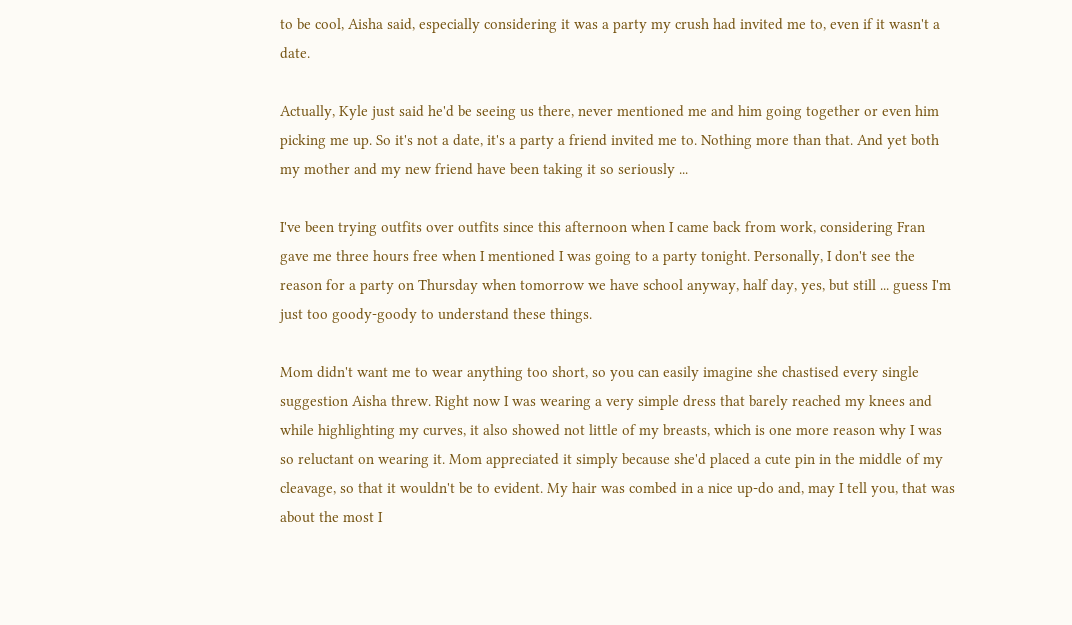to be cool, Aisha said, especially considering it was a party my crush had invited me to, even if it wasn't a date.

Actually, Kyle just said he'd be seeing us there, never mentioned me and him going together or even him picking me up. So it's not a date, it's a party a friend invited me to. Nothing more than that. And yet both my mother and my new friend have been taking it so seriously ...

I've been trying outfits over outfits since this afternoon when I came back from work, considering Fran gave me three hours free when I mentioned I was going to a party tonight. Personally, I don't see the reason for a party on Thursday when tomorrow we have school anyway, half day, yes, but still ... guess I'm just too goody-goody to understand these things.

Mom didn't want me to wear anything too short, so you can easily imagine she chastised every single suggestion Aisha threw. Right now I was wearing a very simple dress that barely reached my knees and while highlighting my curves, it also showed not little of my breasts, which is one more reason why I was so reluctant on wearing it. Mom appreciated it simply because she'd placed a cute pin in the middle of my cleavage, so that it wouldn't be to evident. My hair was combed in a nice up-do and, may I tell you, that was about the most I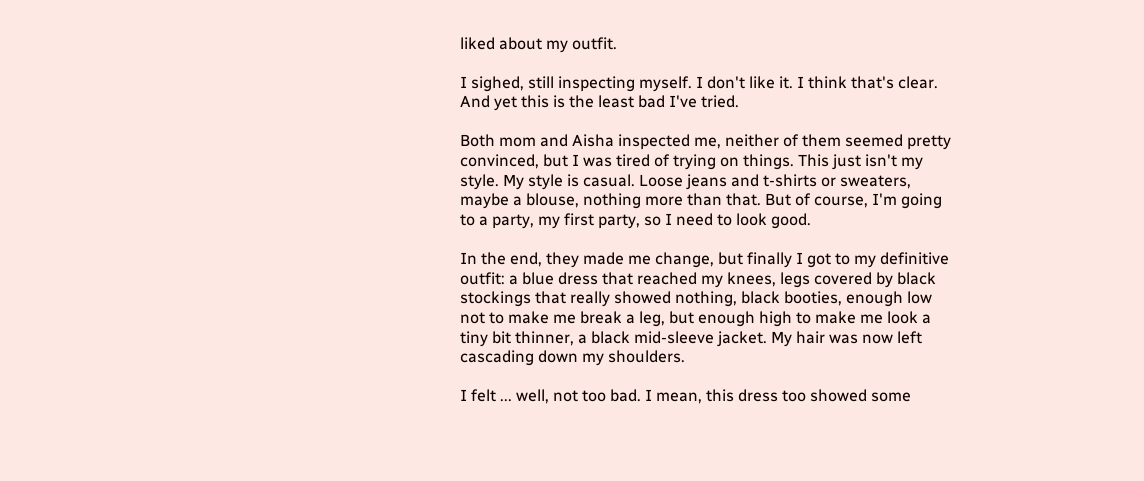liked about my outfit.

I sighed, still inspecting myself. I don't like it. I think that's clear. And yet this is the least bad I've tried.

Both mom and Aisha inspected me, neither of them seemed pretty convinced, but I was tired of trying on things. This just isn't my style. My style is casual. Loose jeans and t-shirts or sweaters, maybe a blouse, nothing more than that. But of course, I'm going to a party, my first party, so I need to look good.

In the end, they made me change, but finally I got to my definitive outfit: a blue dress that reached my knees, legs covered by black stockings that really showed nothing, black booties, enough low not to make me break a leg, but enough high to make me look a tiny bit thinner, a black mid-sleeve jacket. My hair was now left cascading down my shoulders.

I felt ... well, not too bad. I mean, this dress too showed some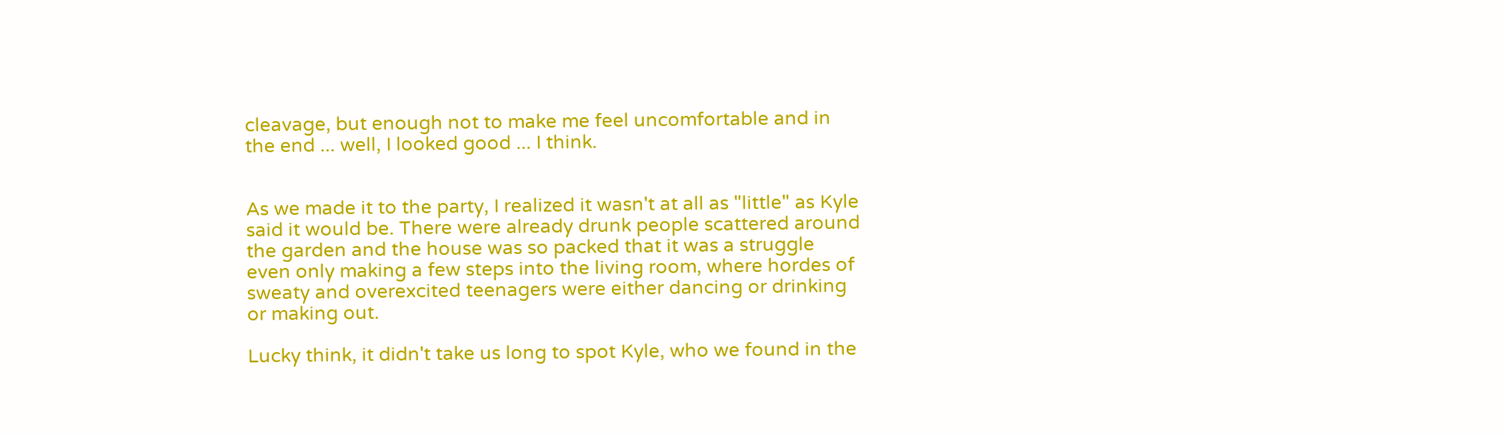cleavage, but enough not to make me feel uncomfortable and in the end ... well, I looked good ... I think.


As we made it to the party, I realized it wasn't at all as "little" as Kyle said it would be. There were already drunk people scattered around the garden and the house was so packed that it was a struggle even only making a few steps into the living room, where hordes of sweaty and overexcited teenagers were either dancing or drinking or making out.

Lucky think, it didn't take us long to spot Kyle, who we found in the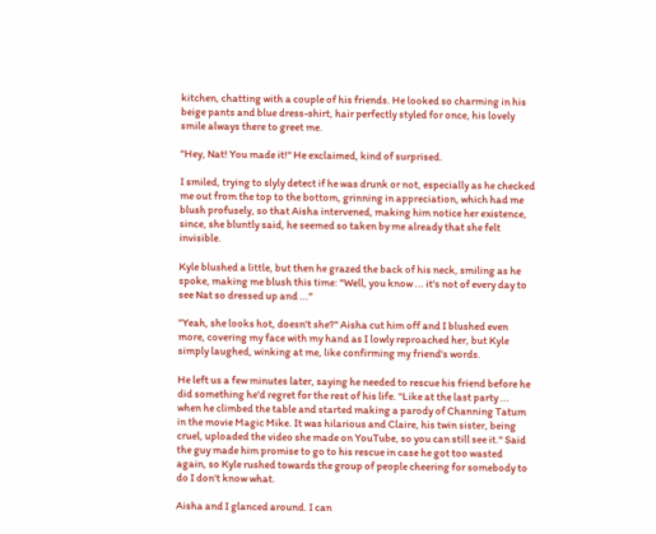kitchen, chatting with a couple of his friends. He looked so charming in his beige pants and blue dress-shirt, hair perfectly styled for once, his lovely smile always there to greet me.

"Hey, Nat! You made it!" He exclaimed, kind of surprised.

I smiled, trying to slyly detect if he was drunk or not, especially as he checked me out from the top to the bottom, grinning in appreciation, which had me blush profusely, so that Aisha intervened, making him notice her existence, since, she bluntly said, he seemed so taken by me already that she felt invisible.

Kyle blushed a little, but then he grazed the back of his neck, smiling as he spoke, making me blush this time: "Well, you know ... it's not of every day to see Nat so dressed up and ..."

"Yeah, she looks hot, doesn't she?" Aisha cut him off and I blushed even more, covering my face with my hand as I lowly reproached her, but Kyle simply laughed, winking at me, like confirming my friend's words.

He left us a few minutes later, saying he needed to rescue his friend before he did something he'd regret for the rest of his life. "Like at the last party ... when he climbed the table and started making a parody of Channing Tatum in the movie Magic Mike. It was hilarious and Claire, his twin sister, being cruel, uploaded the video she made on YouTube, so you can still see it." Said the guy made him promise to go to his rescue in case he got too wasted again, so Kyle rushed towards the group of people cheering for somebody to do I don't know what.

Aisha and I glanced around. I can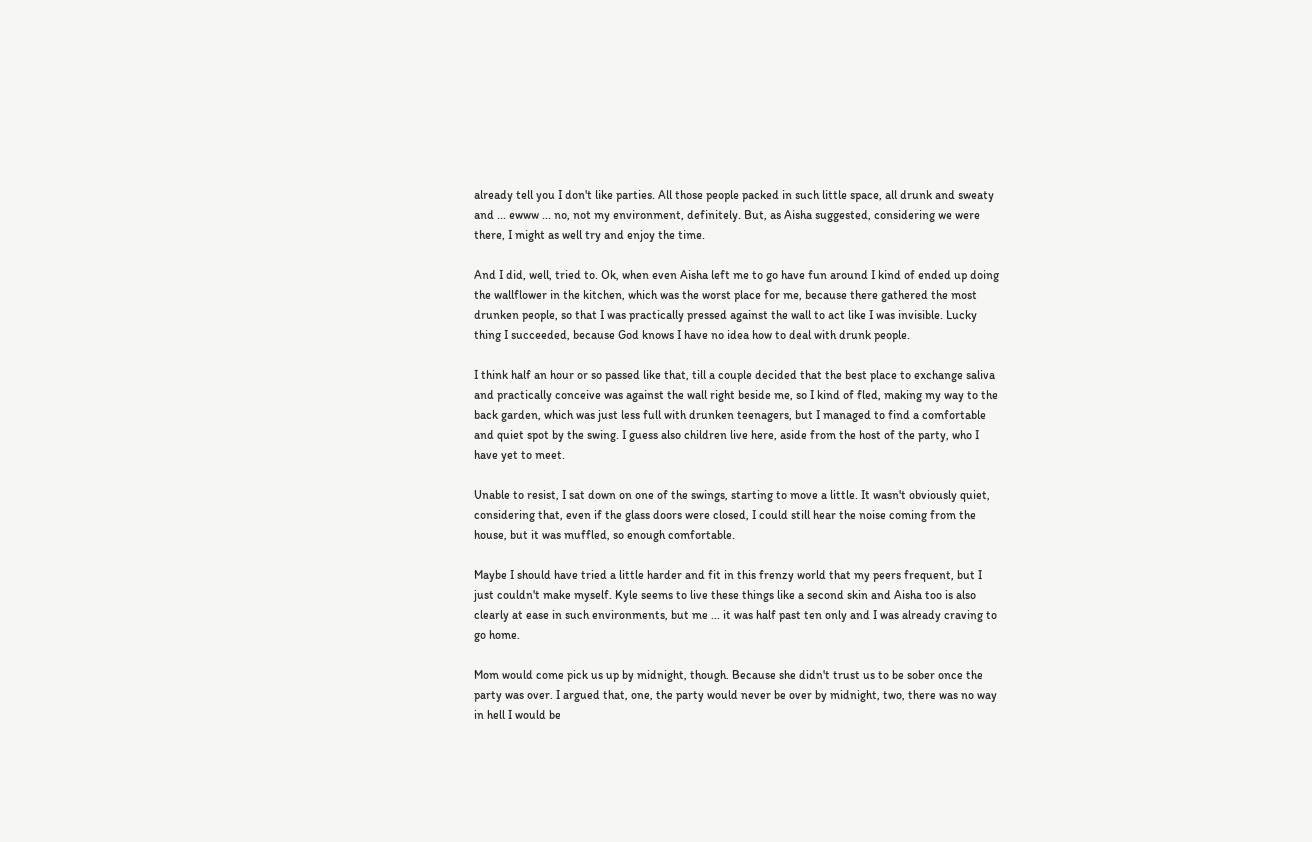already tell you I don't like parties. All those people packed in such little space, all drunk and sweaty and ... ewww ... no, not my environment, definitely. But, as Aisha suggested, considering we were there, I might as well try and enjoy the time.

And I did, well, tried to. Ok, when even Aisha left me to go have fun around I kind of ended up doing the wallflower in the kitchen, which was the worst place for me, because there gathered the most drunken people, so that I was practically pressed against the wall to act like I was invisible. Lucky thing I succeeded, because God knows I have no idea how to deal with drunk people.

I think half an hour or so passed like that, till a couple decided that the best place to exchange saliva and practically conceive was against the wall right beside me, so I kind of fled, making my way to the back garden, which was just less full with drunken teenagers, but I managed to find a comfortable and quiet spot by the swing. I guess also children live here, aside from the host of the party, who I have yet to meet.

Unable to resist, I sat down on one of the swings, starting to move a little. It wasn't obviously quiet, considering that, even if the glass doors were closed, I could still hear the noise coming from the house, but it was muffled, so enough comfortable.

Maybe I should have tried a little harder and fit in this frenzy world that my peers frequent, but I just couldn't make myself. Kyle seems to live these things like a second skin and Aisha too is also clearly at ease in such environments, but me ... it was half past ten only and I was already craving to go home.

Mom would come pick us up by midnight, though. Because she didn't trust us to be sober once the party was over. I argued that, one, the party would never be over by midnight, two, there was no way in hell I would be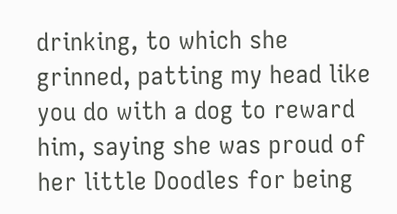drinking, to which she grinned, patting my head like you do with a dog to reward him, saying she was proud of her little Doodles for being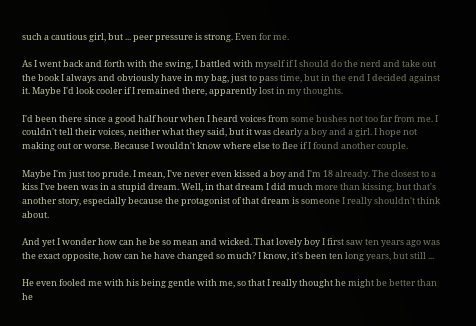such a cautious girl, but ... peer pressure is strong. Even for me.

As I went back and forth with the swing, I battled with myself if I should do the nerd and take out the book I always and obviously have in my bag, just to pass time, but in the end I decided against it. Maybe I'd look cooler if I remained there, apparently lost in my thoughts.

I'd been there since a good half hour when I heard voices from some bushes not too far from me. I couldn't tell their voices, neither what they said, but it was clearly a boy and a girl. I hope not making out or worse. Because I wouldn't know where else to flee if I found another couple.

Maybe I'm just too prude. I mean, I've never even kissed a boy and I'm 18 already. The closest to a kiss I've been was in a stupid dream. Well, in that dream I did much more than kissing, but that's another story, especially because the protagonist of that dream is someone I really shouldn't think about.

And yet I wonder how can he be so mean and wicked. That lovely boy I first saw ten years ago was the exact opposite, how can he have changed so much? I know, it's been ten long years, but still ...

He even fooled me with his being gentle with me, so that I really thought he might be better than he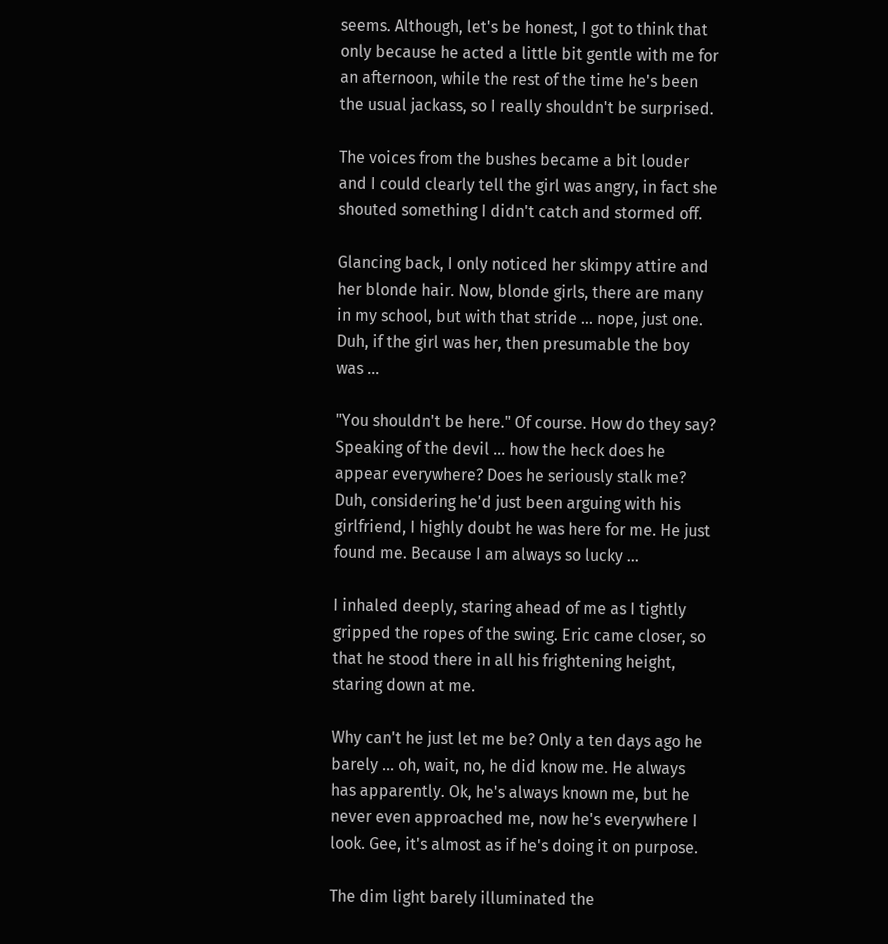seems. Although, let's be honest, I got to think that only because he acted a little bit gentle with me for an afternoon, while the rest of the time he's been the usual jackass, so I really shouldn't be surprised.

The voices from the bushes became a bit louder and I could clearly tell the girl was angry, in fact she shouted something I didn't catch and stormed off.

Glancing back, I only noticed her skimpy attire and her blonde hair. Now, blonde girls, there are many in my school, but with that stride ... nope, just one. Duh, if the girl was her, then presumable the boy was ...

"You shouldn't be here." Of course. How do they say? Speaking of the devil ... how the heck does he appear everywhere? Does he seriously stalk me? Duh, considering he'd just been arguing with his girlfriend, I highly doubt he was here for me. He just found me. Because I am always so lucky ...

I inhaled deeply, staring ahead of me as I tightly gripped the ropes of the swing. Eric came closer, so that he stood there in all his frightening height, staring down at me.

Why can't he just let me be? Only a ten days ago he barely ... oh, wait, no, he did know me. He always has apparently. Ok, he's always known me, but he never even approached me, now he's everywhere I look. Gee, it's almost as if he's doing it on purpose.

The dim light barely illuminated the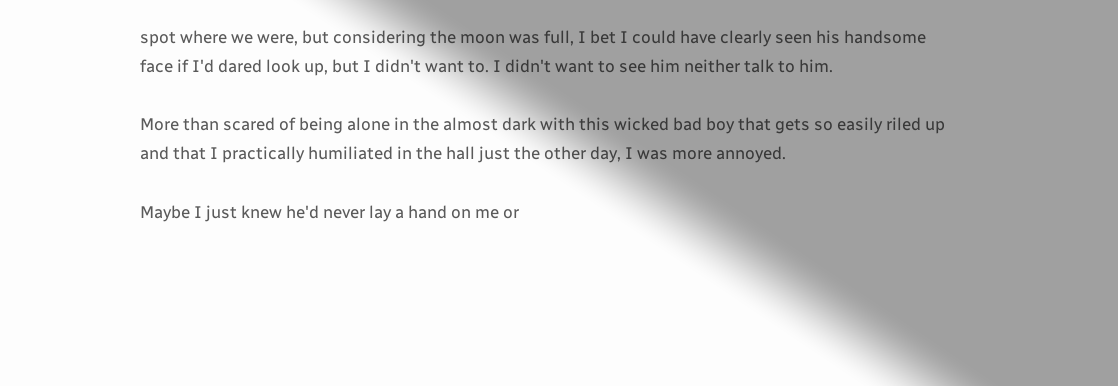spot where we were, but considering the moon was full, I bet I could have clearly seen his handsome face if I'd dared look up, but I didn't want to. I didn't want to see him neither talk to him.

More than scared of being alone in the almost dark with this wicked bad boy that gets so easily riled up and that I practically humiliated in the hall just the other day, I was more annoyed.

Maybe I just knew he'd never lay a hand on me or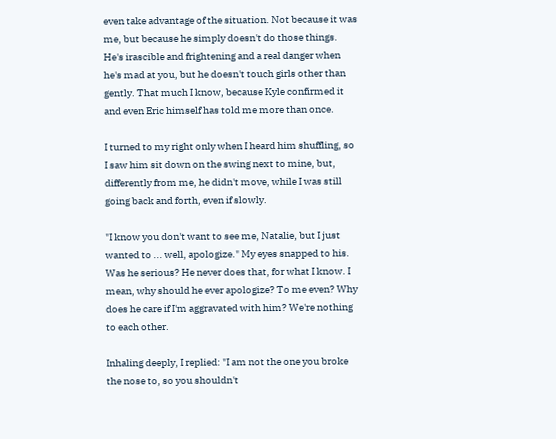even take advantage of the situation. Not because it was me, but because he simply doesn't do those things. He's irascible and frightening and a real danger when he's mad at you, but he doesn't touch girls other than gently. That much I know, because Kyle confirmed it and even Eric himself has told me more than once.

I turned to my right only when I heard him shuffling, so I saw him sit down on the swing next to mine, but, differently from me, he didn't move, while I was still going back and forth, even if slowly.

"I know you don't want to see me, Natalie, but I just wanted to ... well, apologize." My eyes snapped to his. Was he serious? He never does that, for what I know. I mean, why should he ever apologize? To me even? Why does he care if I'm aggravated with him? We're nothing to each other.

Inhaling deeply, I replied: "I am not the one you broke the nose to, so you shouldn't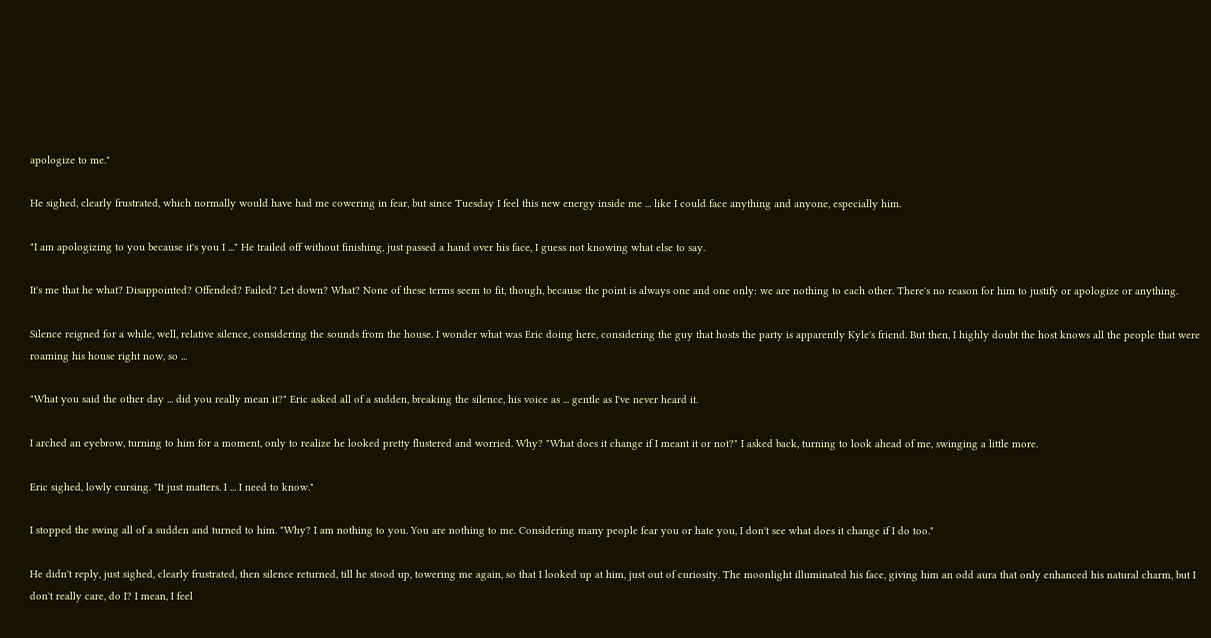apologize to me."

He sighed, clearly frustrated, which normally would have had me cowering in fear, but since Tuesday I feel this new energy inside me ... like I could face anything and anyone, especially him.

"I am apologizing to you because it's you I ..." He trailed off without finishing, just passed a hand over his face, I guess not knowing what else to say.

It's me that he what? Disappointed? Offended? Failed? Let down? What? None of these terms seem to fit, though, because the point is always one and one only: we are nothing to each other. There's no reason for him to justify or apologize or anything.

Silence reigned for a while, well, relative silence, considering the sounds from the house. I wonder what was Eric doing here, considering the guy that hosts the party is apparently Kyle's friend. But then, I highly doubt the host knows all the people that were roaming his house right now, so ...

"What you said the other day ... did you really mean it?" Eric asked all of a sudden, breaking the silence, his voice as ... gentle as I've never heard it.

I arched an eyebrow, turning to him for a moment, only to realize he looked pretty flustered and worried. Why? "What does it change if I meant it or not?" I asked back, turning to look ahead of me, swinging a little more.

Eric sighed, lowly cursing. "It just matters. I ... I need to know."

I stopped the swing all of a sudden and turned to him. "Why? I am nothing to you. You are nothing to me. Considering many people fear you or hate you, I don't see what does it change if I do too."

He didn't reply, just sighed, clearly frustrated, then silence returned, till he stood up, towering me again, so that I looked up at him, just out of curiosity. The moonlight illuminated his face, giving him an odd aura that only enhanced his natural charm, but I don't really care, do I? I mean, I feel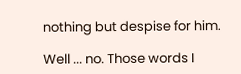nothing but despise for him.

Well ... no. Those words I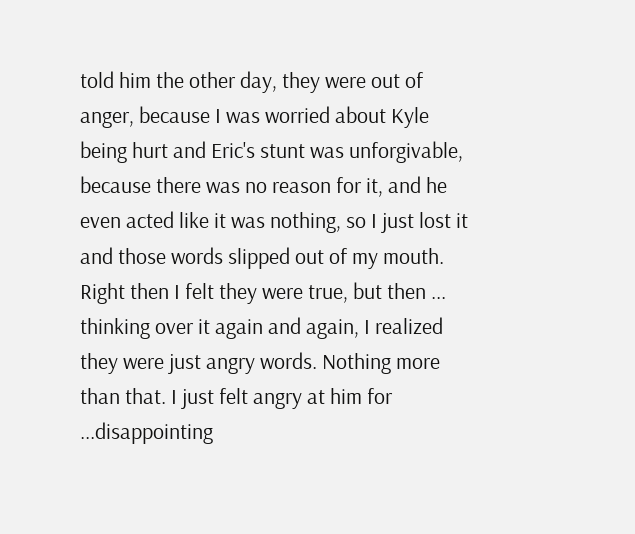told him the other day, they were out of anger, because I was worried about Kyle being hurt and Eric's stunt was unforgivable, because there was no reason for it, and he even acted like it was nothing, so I just lost it and those words slipped out of my mouth. Right then I felt they were true, but then ... thinking over it again and again, I realized they were just angry words. Nothing more than that. I just felt angry at him for ...disappointing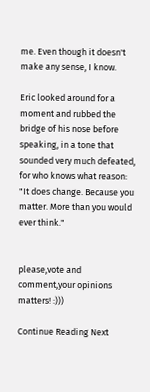me. Even though it doesn't make any sense, I know.

Eric looked around for a moment and rubbed the bridge of his nose before speaking, in a tone that sounded very much defeated, for who knows what reason: "It does change. Because you matter. More than you would ever think."


please,vote and comment,your opinions matters! :)))

Continue Reading Next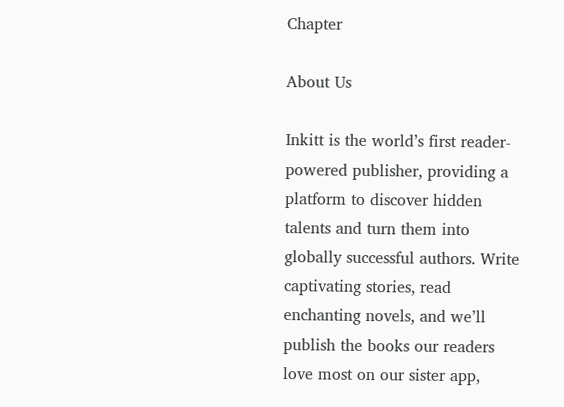Chapter

About Us

Inkitt is the world’s first reader-powered publisher, providing a platform to discover hidden talents and turn them into globally successful authors. Write captivating stories, read enchanting novels, and we’ll publish the books our readers love most on our sister app,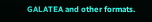GALATEA and other formats.